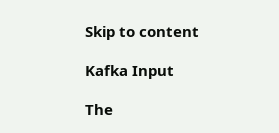Skip to content

Kafka Input

The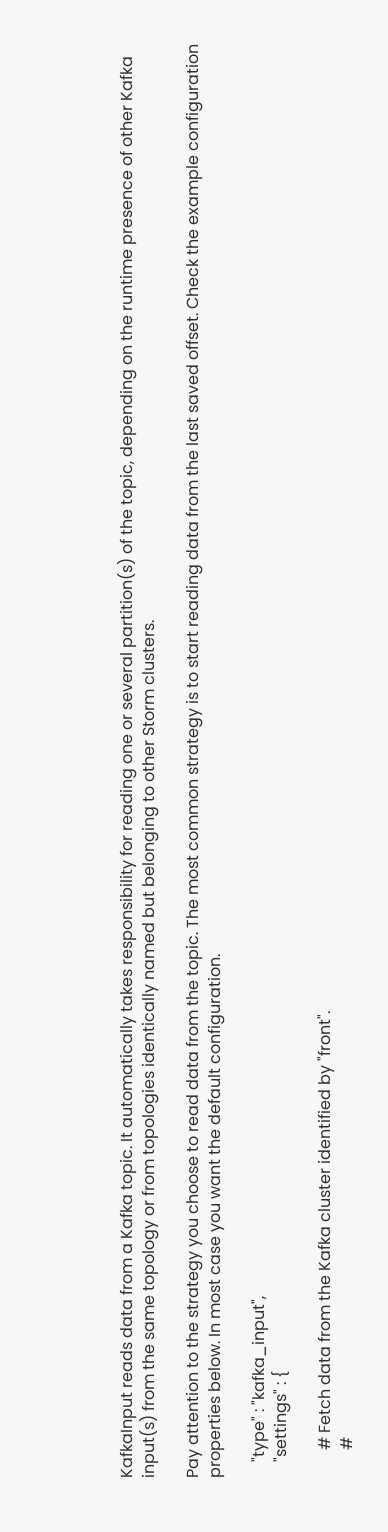KafkaInput reads data from a Kafka topic. It automatically takes responsibility for reading one or several partition(s) of the topic, depending on the runtime presence of other Kafka input(s) from the same topology or from topologies identically named but belonging to other Storm clusters.

Pay attention to the strategy you choose to read data from the topic. The most common strategy is to start reading data from the last saved offset. Check the example configuration properties below. In most case you want the default configuration.

    "type" : "kafka_input",
    "settings" : {

       # Fetch data from the Kafka cluster identified by "front".
       #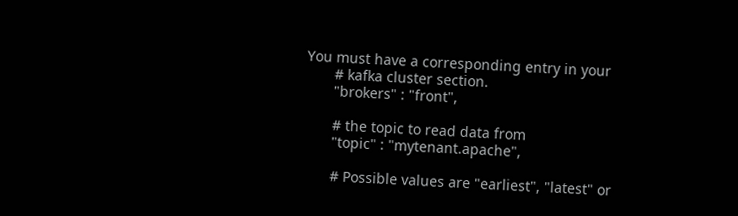You must have a corresponding entry in your
       # kafka cluster section.
       "brokers" : "front",

       # the topic to read data from
       "topic" : "mytenant.apache",

       # Possible values are "earliest", "latest" or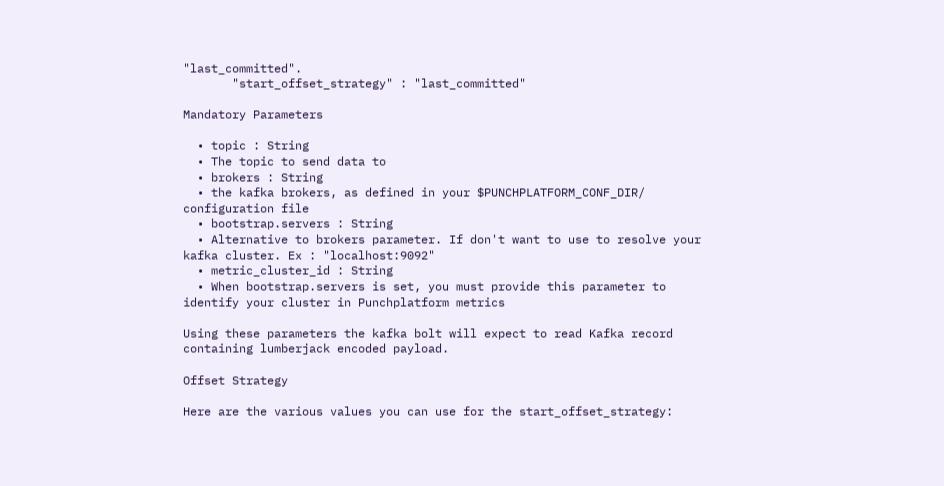"last_committed".
       "start_offset_strategy" : "last_committed"

Mandatory Parameters

  • topic : String
  • The topic to send data to
  • brokers : String
  • the kafka brokers, as defined in your $PUNCHPLATFORM_CONF_DIR/ configuration file
  • bootstrap.servers : String
  • Alternative to brokers parameter. If don't want to use to resolve your kafka cluster. Ex : "localhost:9092"
  • metric_cluster_id : String
  • When bootstrap.servers is set, you must provide this parameter to identify your cluster in Punchplatform metrics

Using these parameters the kafka bolt will expect to read Kafka record containing lumberjack encoded payload.

Offset Strategy

Here are the various values you can use for the start_offset_strategy: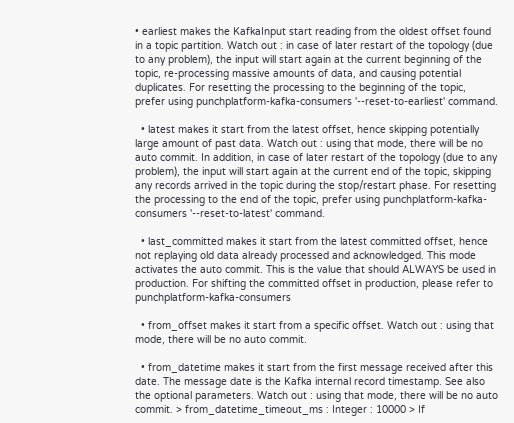• earliest makes the KafkaInput start reading from the oldest offset found in a topic partition. Watch out : in case of later restart of the topology (due to any problem), the input will start again at the current beginning of the topic, re-processing massive amounts of data, and causing potential duplicates. For resetting the processing to the beginning of the topic, prefer using punchplatform-kafka-consumers '--reset-to-earliest' command.

  • latest makes it start from the latest offset, hence skipping potentially large amount of past data. Watch out : using that mode, there will be no auto commit. In addition, in case of later restart of the topology (due to any problem), the input will start again at the current end of the topic, skipping any records arrived in the topic during the stop/restart phase. For resetting the processing to the end of the topic, prefer using punchplatform-kafka-consumers '--reset-to-latest' command.

  • last_committed makes it start from the latest committed offset, hence not replaying old data already processed and acknowledged. This mode activates the auto commit. This is the value that should ALWAYS be used in production. For shifting the committed offset in production, please refer to punchplatform-kafka-consumers

  • from_offset makes it start from a specific offset. Watch out : using that mode, there will be no auto commit.

  • from_datetime makes it start from the first message received after this date. The message date is the Kafka internal record timestamp. See also the optional parameters. Watch out : using that mode, there will be no auto commit. > from_datetime_timeout_ms : Integer : 10000 > If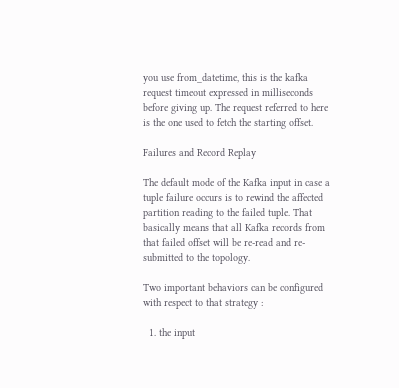you use from_datetime, this is the kafka request timeout expressed in milliseconds before giving up. The request referred to here is the one used to fetch the starting offset.

Failures and Record Replay

The default mode of the Kafka input in case a tuple failure occurs is to rewind the affected partition reading to the failed tuple. That basically means that all Kafka records from that failed offset will be re-read and re-submitted to the topology.

Two important behaviors can be configured with respect to that strategy :

  1. the input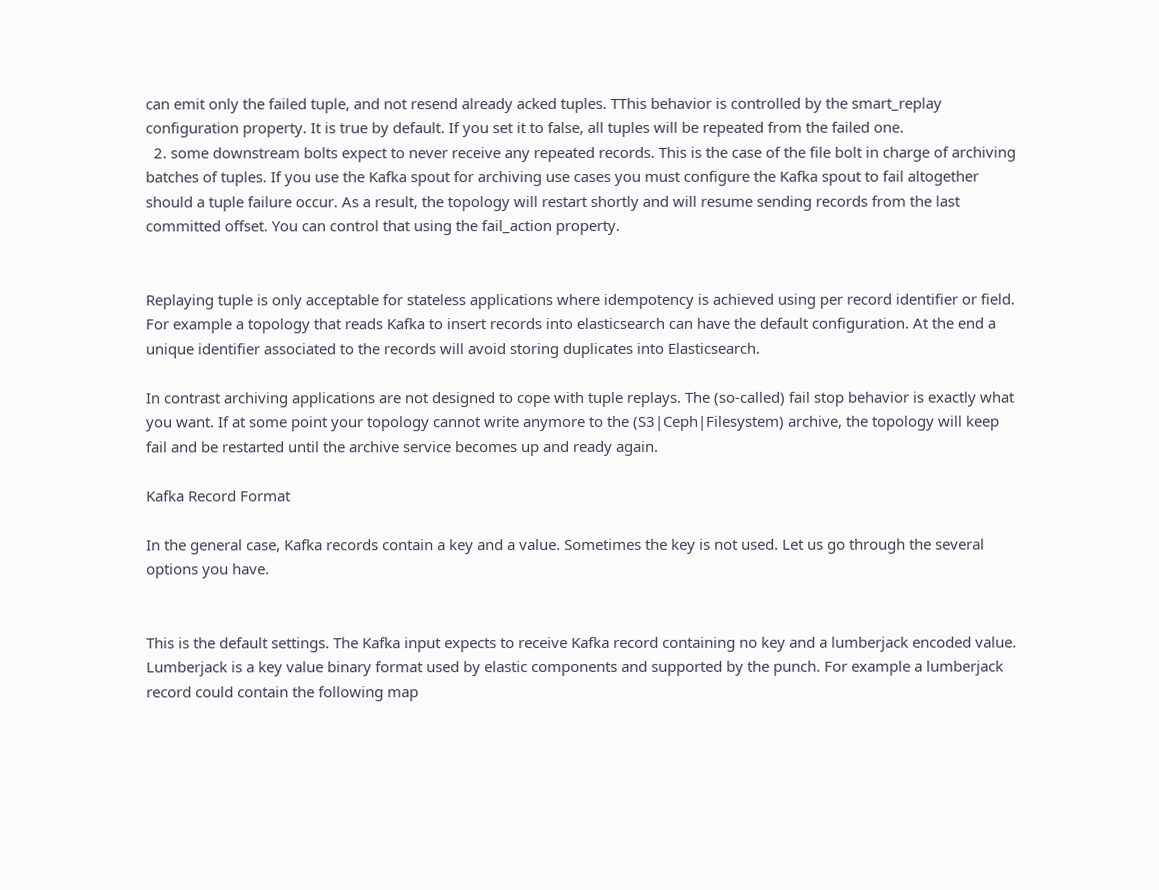can emit only the failed tuple, and not resend already acked tuples. TThis behavior is controlled by the smart_replay configuration property. It is true by default. If you set it to false, all tuples will be repeated from the failed one.
  2. some downstream bolts expect to never receive any repeated records. This is the case of the file bolt in charge of archiving batches of tuples. If you use the Kafka spout for archiving use cases you must configure the Kafka spout to fail altogether should a tuple failure occur. As a result, the topology will restart shortly and will resume sending records from the last committed offset. You can control that using the fail_action property.


Replaying tuple is only acceptable for stateless applications where idempotency is achieved using per record identifier or field. For example a topology that reads Kafka to insert records into elasticsearch can have the default configuration. At the end a unique identifier associated to the records will avoid storing duplicates into Elasticsearch.

In contrast archiving applications are not designed to cope with tuple replays. The (so-called) fail stop behavior is exactly what you want. If at some point your topology cannot write anymore to the (S3|Ceph|Filesystem) archive, the topology will keep fail and be restarted until the archive service becomes up and ready again.

Kafka Record Format

In the general case, Kafka records contain a key and a value. Sometimes the key is not used. Let us go through the several options you have.


This is the default settings. The Kafka input expects to receive Kafka record containing no key and a lumberjack encoded value. Lumberjack is a key value binary format used by elastic components and supported by the punch. For example a lumberjack record could contain the following map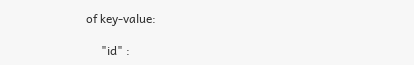of key-value:

     "id" :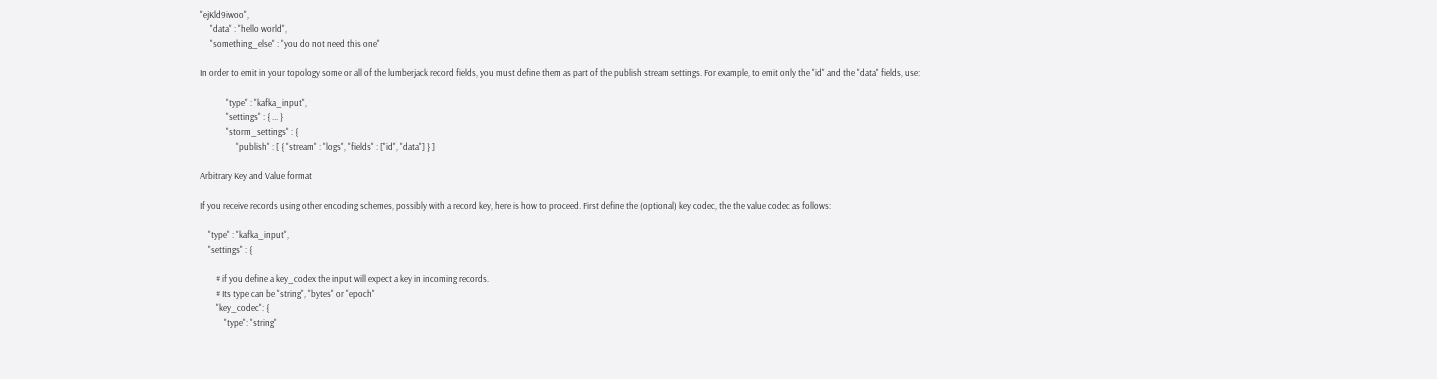"ejKld9iwoo",
     "data" : "hello world",
     "something_else" : "you do not need this one"

In order to emit in your topology some or all of the lumberjack record fields, you must define them as part of the publish stream settings. For example, to emit only the "id" and the "data" fields, use:

             "type" : "kafka_input",
             "settings" : { ... }
             "storm_settings" : {
                  "publish" : [ { "stream" : "logs", "fields" : ["id", "data"] } ]

Arbitrary Key and Value format

If you receive records using other encoding schemes, possibly with a record key, here is how to proceed. First define the (optional) key codec, the the value codec as follows:

    "type" : "kafka_input",
    "settings" : {

        # if you define a key_codex the input will expect a key in incoming records.
        # Its type can be "string", "bytes" or "epoch"
        "key_codec": {
            "type": "string"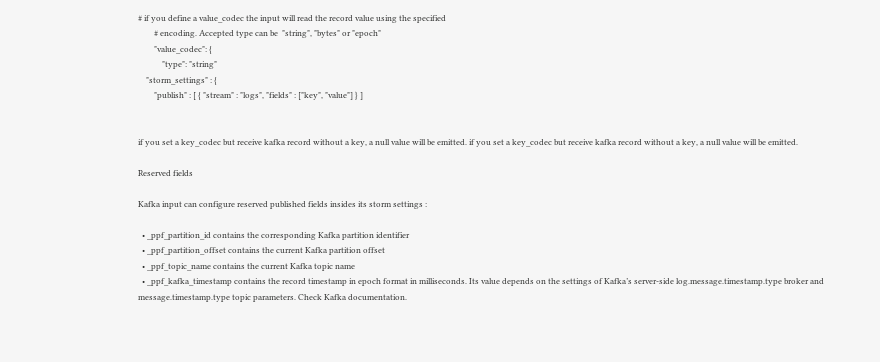# if you define a value_codec the input will read the record value using the specified
        # encoding. Accepted type can be  "string", "bytes" or "epoch"
        "value_codec": {
            "type": "string"
    "storm_settings" : {
        "publish" : [ { "stream" : "logs", "fields" : ["key", "value"] } ]


if you set a key_codec but receive kafka record without a key, a null value will be emitted. if you set a key_codec but receive kafka record without a key, a null value will be emitted.

Reserved fields

Kafka input can configure reserved published fields insides its storm settings :

  • _ppf_partition_id contains the corresponding Kafka partition identifier
  • _ppf_partition_offset contains the current Kafka partition offset
  • _ppf_topic_name contains the current Kafka topic name
  • _ppf_kafka_timestamp contains the record timestamp in epoch format in milliseconds. Its value depends on the settings of Kafka’s server-side log.message.timestamp.type broker and message.timestamp.type topic parameters. Check Kafka documentation.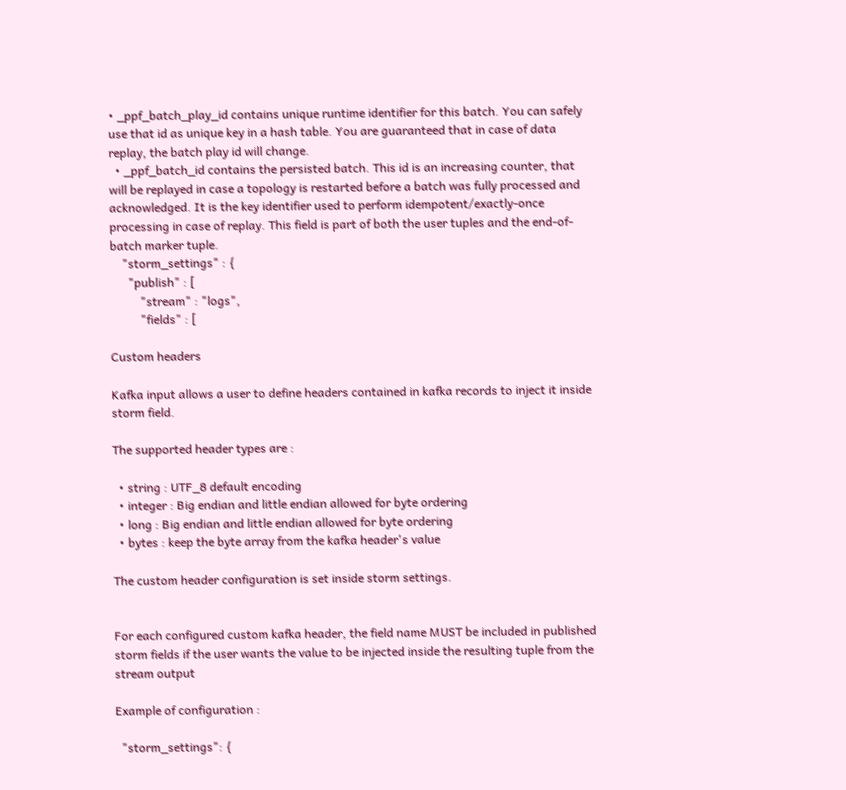• _ppf_batch_play_id contains unique runtime identifier for this batch. You can safely use that id as unique key in a hash table. You are guaranteed that in case of data replay, the batch play id will change.
  • _ppf_batch_id contains the persisted batch. This id is an increasing counter, that will be replayed in case a topology is restarted before a batch was fully processed and acknowledged. It is the key identifier used to perform idempotent/exactly-once processing in case of replay. This field is part of both the user tuples and the end-of-batch marker tuple.
    "storm_settings" : {
      "publish" : [
          "stream" : "logs",
          "fields" : [

Custom headers

Kafka input allows a user to define headers contained in kafka records to inject it inside storm field.

The supported header types are :

  • string : UTF_8 default encoding
  • integer : Big endian and little endian allowed for byte ordering
  • long : Big endian and little endian allowed for byte ordering
  • bytes : keep the byte array from the kafka header's value

The custom header configuration is set inside storm settings.


For each configured custom kafka header, the field name MUST be included in published storm fields if the user wants the value to be injected inside the resulting tuple from the stream output

Example of configuration :

  "storm_settings": {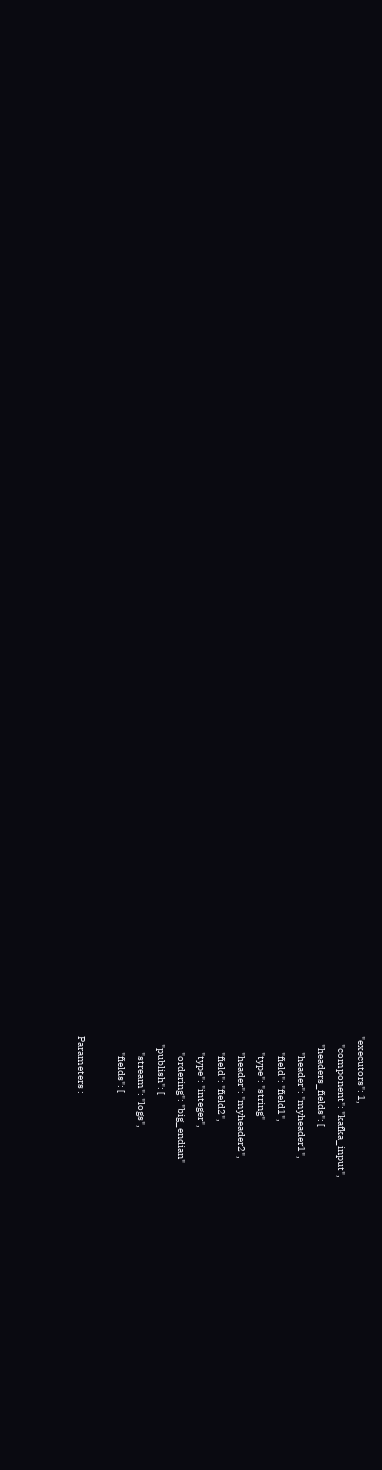"executors": 1,
    "component": "kafka_input",
    "headers_fields": [
        "header": "myheader1",
        "field": "field1",
        "type": "string"
        "header": "myheader2",
        "field": "field2",
        "type": "integer",
        "ordering": "big_endian"
    "publish": [
        "stream": "logs",
        "fields": [

Parameters :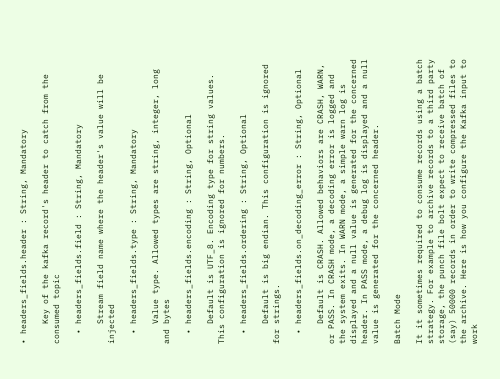• headers_fields.header : String, Mandatory

    Key of the kafka record's header to catch from the consumed topic

  • headers_fields.field : String, Mandatory

    Stream field name where the header's value will be injected

  • headers_fields.type : String, Mandatory

    Value type. Allowed types are string, integer, long and bytes

  • headers_fields.encoding : String, Optional

    Default is UTF_8. Encoding type for string values. This configuration is ignored for numbers.

  • headers_fields.ordering : String, Optional

    Default is big endian. This configuration is ignored for strings.

  • headers_fields.on_decoding_error : String, Optional

    Default is CRASH. Allowed behaviors are CRASH, WARN, or PASS. In CRASH mode, a decoding error is logged and the system exits. In WARN mode, a simple warn log is displayed and a null value is generated for the concerned header. In PASS mode, a debug log is displayed and a null value is generated for the concerned header.

Batch Mode

It it sometimes required to consume records using a batch strategy. For example to archive records to a third party storage, the punch file bolt expect to receive batch of (say) 50000 records in order to write compressed files to the archive. Here is how you configure the Kafka input to work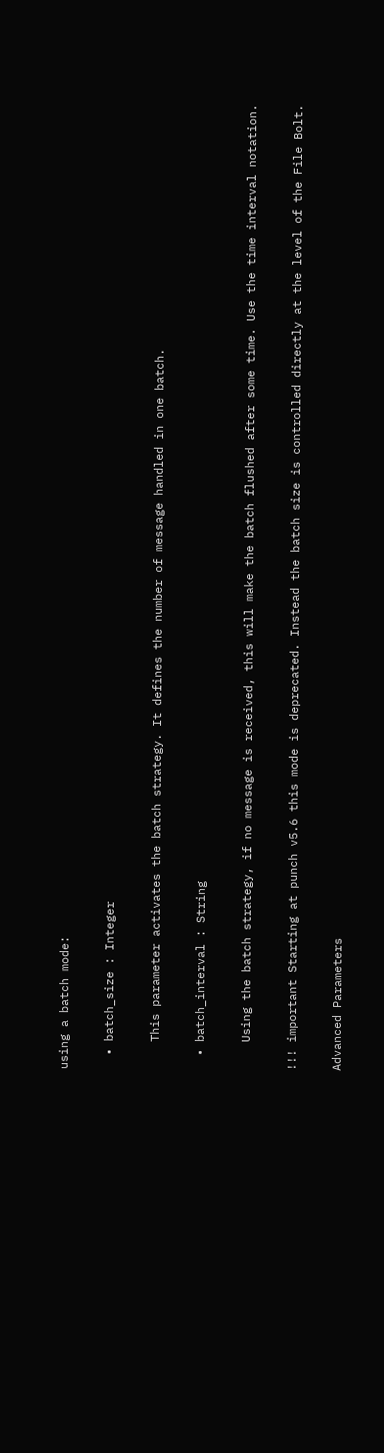using a batch mode:

  • batch_size : Integer

    This parameter activates the batch strategy. It defines the number of message handled in one batch.

  • batch_interval : String

    Using the batch strategy, if no message is received, this will make the batch flushed after some time. Use the time interval notation.

!!! important Starting at punch v5.6 this mode is deprecated. Instead the batch size is controlled directly at the level of the File Bolt.

Advanced Parameters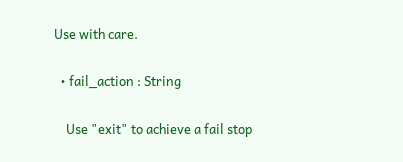Use with care.

  • fail_action : String

    Use "exit" to achieve a fail stop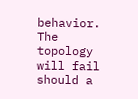behavior. The topology will fail should a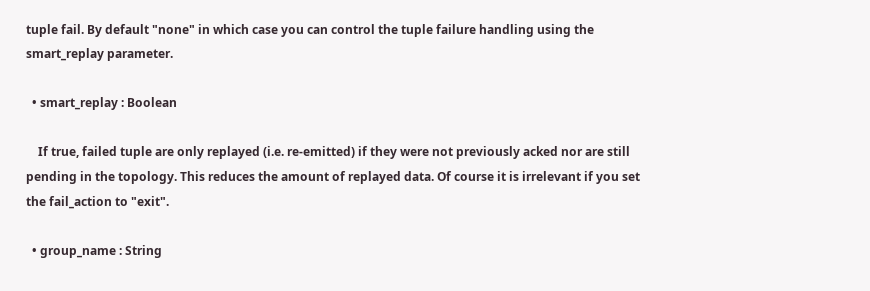tuple fail. By default "none" in which case you can control the tuple failure handling using the smart_replay parameter.

  • smart_replay : Boolean

    If true, failed tuple are only replayed (i.e. re-emitted) if they were not previously acked nor are still pending in the topology. This reduces the amount of replayed data. Of course it is irrelevant if you set the fail_action to "exit".

  • group_name : String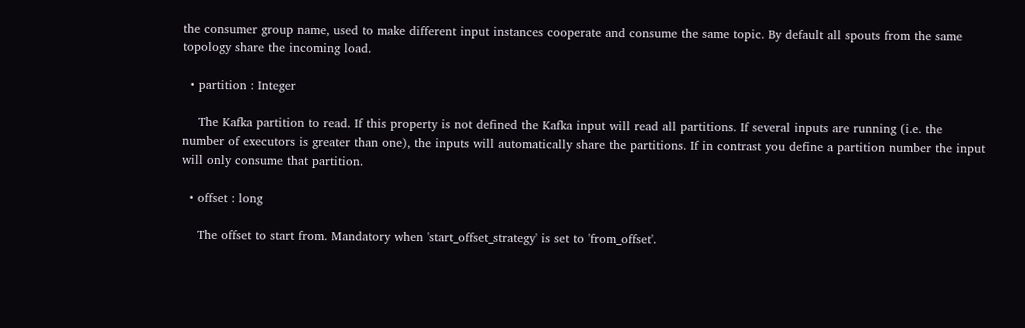the consumer group name, used to make different input instances cooperate and consume the same topic. By default all spouts from the same topology share the incoming load.

  • partition : Integer

    The Kafka partition to read. If this property is not defined the Kafka input will read all partitions. If several inputs are running (i.e. the number of executors is greater than one), the inputs will automatically share the partitions. If in contrast you define a partition number the input will only consume that partition.

  • offset : long

    The offset to start from. Mandatory when 'start_offset_strategy' is set to 'from_offset'.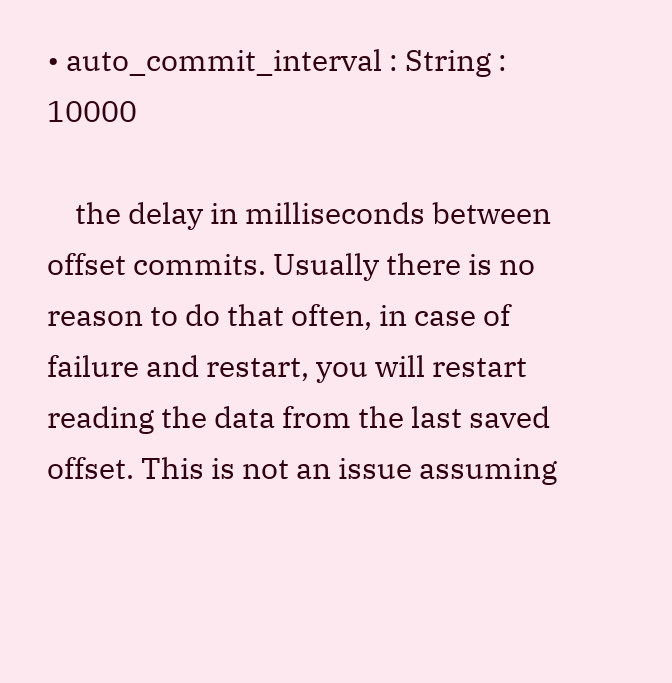• auto_commit_interval : String : 10000

    the delay in milliseconds between offset commits. Usually there is no reason to do that often, in case of failure and restart, you will restart reading the data from the last saved offset. This is not an issue assuming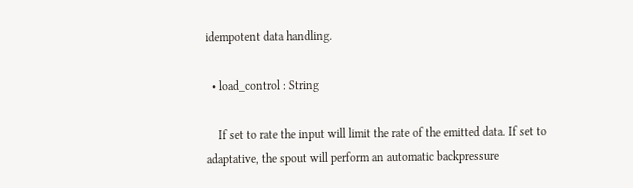idempotent data handling.

  • load_control : String

    If set to rate the input will limit the rate of the emitted data. If set to adaptative, the spout will perform an automatic backpressure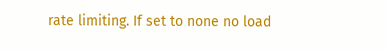rate limiting. If set to none no load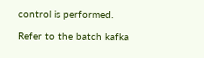control is performed.

Refer to the batch kafka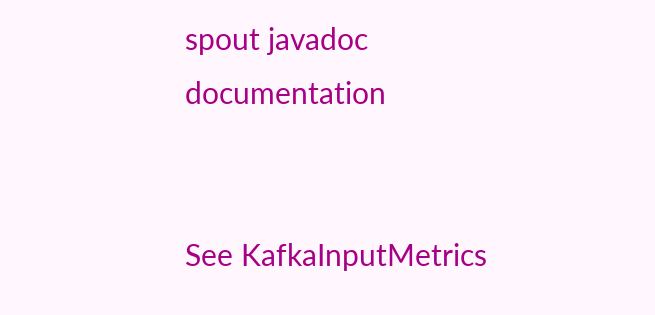spout javadoc documentation


See KafkaInputMetrics